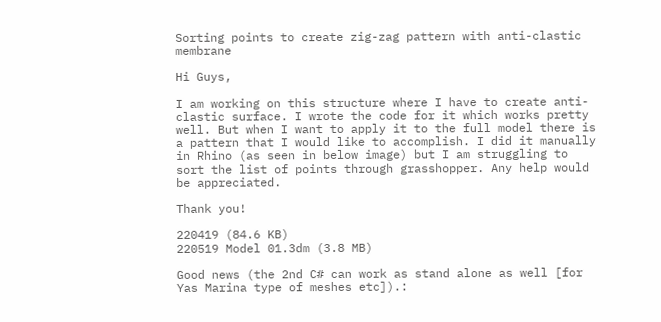Sorting points to create zig-zag pattern with anti-clastic membrane

Hi Guys,

I am working on this structure where I have to create anti-clastic surface. I wrote the code for it which works pretty well. But when I want to apply it to the full model there is a pattern that I would like to accomplish. I did it manually in Rhino (as seen in below image) but I am struggling to sort the list of points through grasshopper. Any help would be appreciated.

Thank you!

220419 (84.6 KB)
220519 Model 01.3dm (3.8 MB)

Good news (the 2nd C# can work as stand alone as well [for Yas Marina type of meshes etc]).: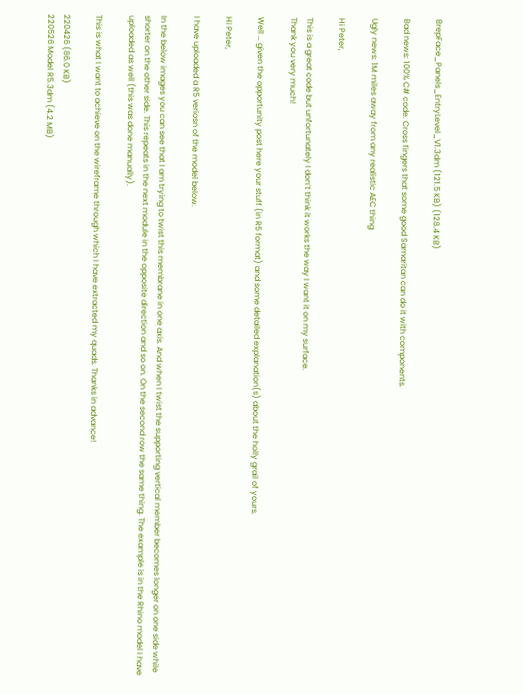BrepFace_Panels_EntryLevel_V1.3dm (121.5 KB) (128.4 KB)

Bad news: 100% C# code. Cross fingers that some good Samaritan can do it with components.

Ugly news: 1M miles away from any realistic AEC thing

Hi Peter,

This is a great code but unfortunately I don’t think it works the way I want it on my surface.
Thank you very much!

Well … given the opportunity post here your stuff (in R5 format) and some detailed explanation(s) about the holly grail of yours.

Hi Peter,

I have uploaded a R5 veriosn of the model below.

In the below images you can see that I am trying to twist this membrane in one axis. And when I twist the supporting vertical member becomes longer on one side while shorter on the other side. This repeats in the next module in the opposite direction and so on. On the second row the same thing. The example is in the Rhino model I have uploaded as well (this was done manually).

This is what I want to achieve on the wireframe through which I have extracted my quads. Thanks in advance!

220426 (86.0 KB)
220526 Model R5.3dm (4.2 MB)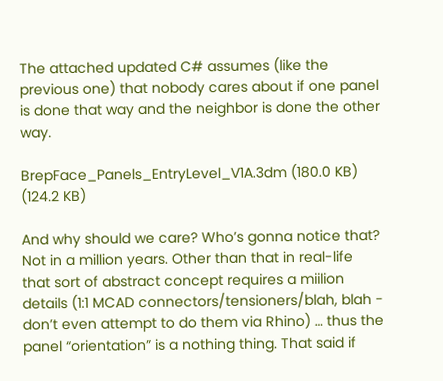The attached updated C# assumes (like the previous one) that nobody cares about if one panel is done that way and the neighbor is done the other way.

BrepFace_Panels_EntryLevel_V1A.3dm (180.0 KB) (124.2 KB)

And why should we care? Who’s gonna notice that? Not in a million years. Other than that in real-life that sort of abstract concept requires a miilion details (1:1 MCAD connectors/tensioners/blah, blah - don’t even attempt to do them via Rhino) … thus the panel “orientation” is a nothing thing. That said if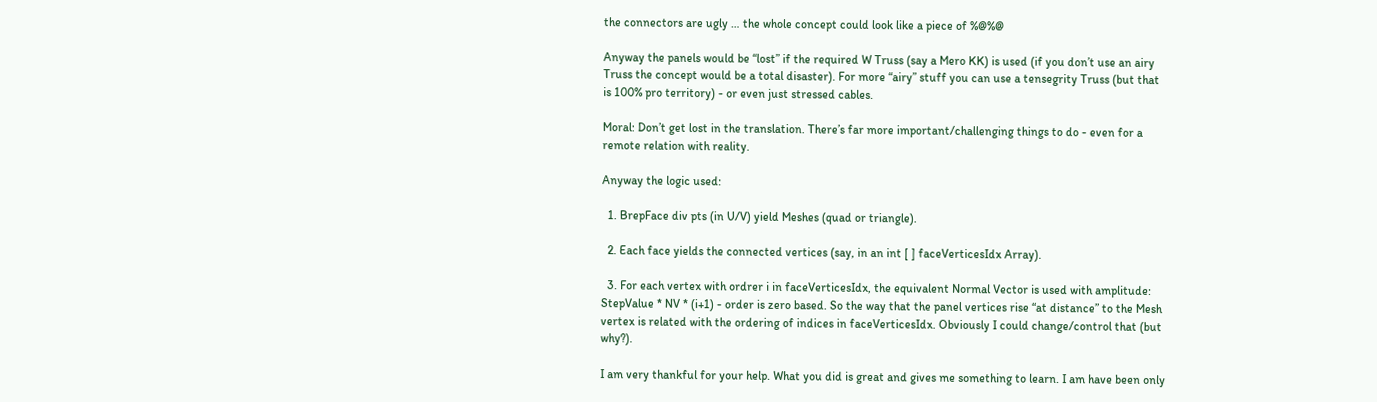the connectors are ugly … the whole concept could look like a piece of %@%@

Anyway the panels would be “lost” if the required W Truss (say a Mero KK) is used (if you don’t use an airy Truss the concept would be a total disaster). For more “airy” stuff you can use a tensegrity Truss (but that is 100% pro territory) - or even just stressed cables.

Moral: Don’t get lost in the translation. There’s far more important/challenging things to do - even for a remote relation with reality.

Anyway the logic used:

  1. BrepFace div pts (in U/V) yield Meshes (quad or triangle).

  2. Each face yields the connected vertices (say, in an int [ ] faceVerticesIdx Array).

  3. For each vertex with ordrer i in faceVerticesIdx, the equivalent Normal Vector is used with amplitude: StepValue * NV * (i+1) - order is zero based. So the way that the panel vertices rise “at distance” to the Mesh vertex is related with the ordering of indices in faceVerticesIdx. Obviously I could change/control that (but why?).

I am very thankful for your help. What you did is great and gives me something to learn. I am have been only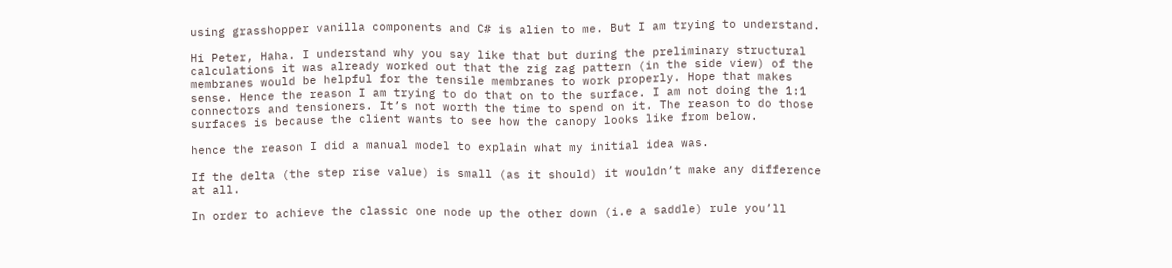using grasshopper vanilla components and C# is alien to me. But I am trying to understand.

Hi Peter, Haha. I understand why you say like that but during the preliminary structural calculations it was already worked out that the zig zag pattern (in the side view) of the membranes would be helpful for the tensile membranes to work properly. Hope that makes sense. Hence the reason I am trying to do that on to the surface. I am not doing the 1:1 connectors and tensioners. It’s not worth the time to spend on it. The reason to do those surfaces is because the client wants to see how the canopy looks like from below.

hence the reason I did a manual model to explain what my initial idea was.

If the delta (the step rise value) is small (as it should) it wouldn’t make any difference at all.

In order to achieve the classic one node up the other down (i.e a saddle) rule you’ll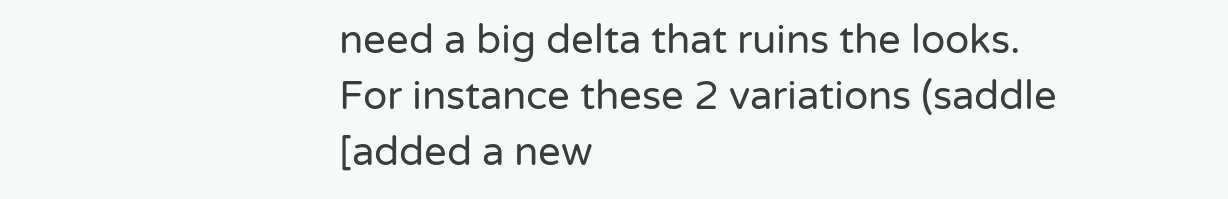need a big delta that ruins the looks. For instance these 2 variations (saddle [added a new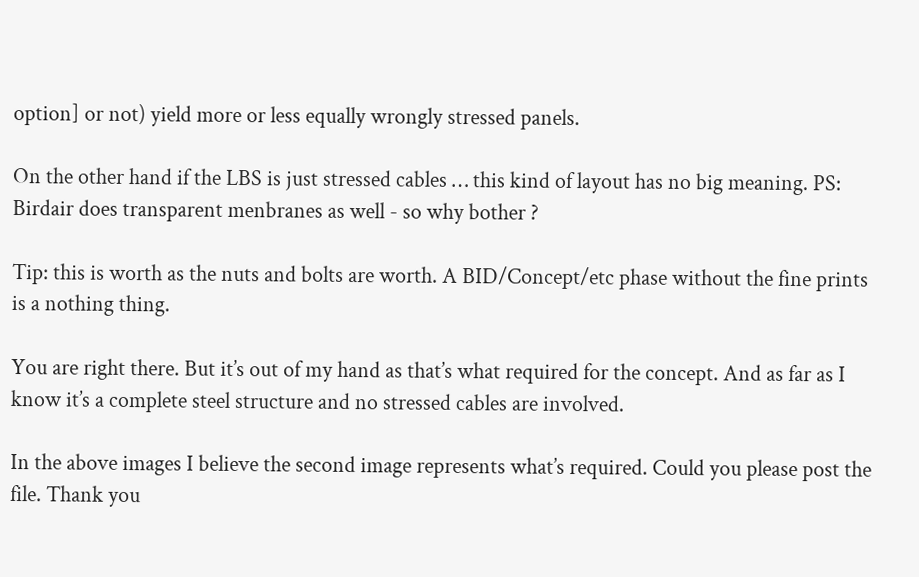option] or not) yield more or less equally wrongly stressed panels.

On the other hand if the LBS is just stressed cables … this kind of layout has no big meaning. PS: Birdair does transparent menbranes as well - so why bother ?

Tip: this is worth as the nuts and bolts are worth. A BID/Concept/etc phase without the fine prints is a nothing thing.

You are right there. But it’s out of my hand as that’s what required for the concept. And as far as I know it’s a complete steel structure and no stressed cables are involved.

In the above images I believe the second image represents what’s required. Could you please post the file. Thank you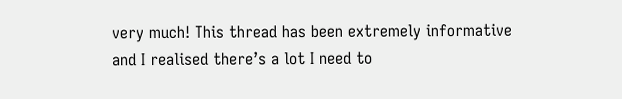very much! This thread has been extremely informative and I realised there’s a lot I need to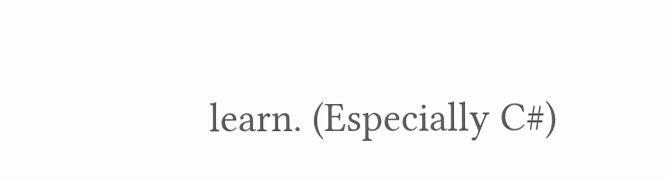learn. (Especially C#)